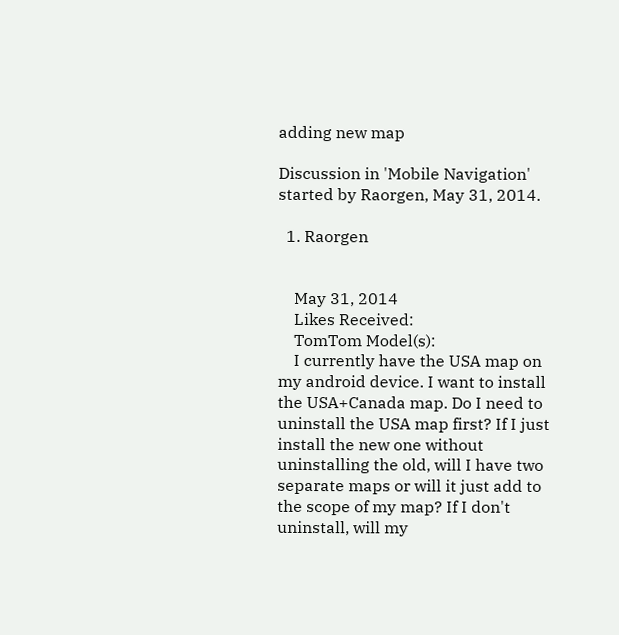adding new map

Discussion in 'Mobile Navigation' started by Raorgen, May 31, 2014.

  1. Raorgen


    May 31, 2014
    Likes Received:
    TomTom Model(s):
    I currently have the USA map on my android device. I want to install the USA+Canada map. Do I need to uninstall the USA map first? If I just install the new one without uninstalling the old, will I have two separate maps or will it just add to the scope of my map? If I don't uninstall, will my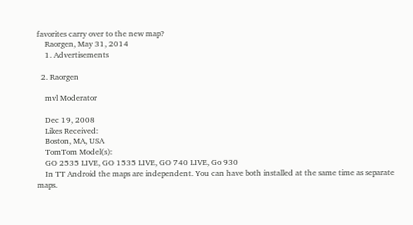favorites carry over to the new map?
    Raorgen, May 31, 2014
    1. Advertisements

  2. Raorgen

    mvl Moderator

    Dec 19, 2008
    Likes Received:
    Boston, MA, USA
    TomTom Model(s):
    GO 2535 LIVE, GO 1535 LIVE, GO 740 LIVE, Go 930
    In TT Android the maps are independent. You can have both installed at the same time as separate maps.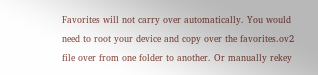Favorites will not carry over automatically. You would need to root your device and copy over the favorites.ov2 file over from one folder to another. Or manually rekey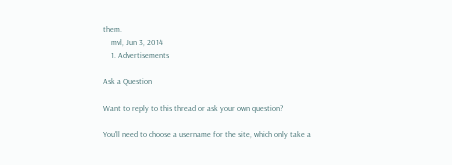them.
    mvl, Jun 3, 2014
    1. Advertisements

Ask a Question

Want to reply to this thread or ask your own question?

You'll need to choose a username for the site, which only take a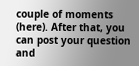couple of moments (here). After that, you can post your question and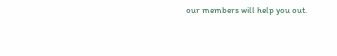our members will help you out.